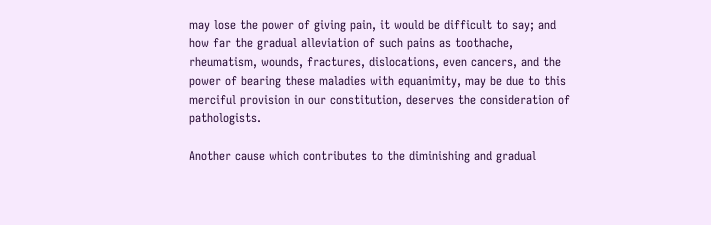may lose the power of giving pain, it would be difficult to say; and how far the gradual alleviation of such pains as toothache, rheumatism, wounds, fractures, dislocations, even cancers, and the power of bearing these maladies with equanimity, may be due to this merciful provision in our constitution, deserves the consideration of pathologists.

Another cause which contributes to the diminishing and gradual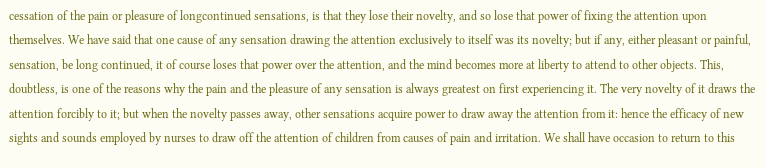cessation of the pain or pleasure of longcontinued sensations, is that they lose their novelty, and so lose that power of fixing the attention upon themselves. We have said that one cause of any sensation drawing the attention exclusively to itself was its novelty; but if any, either pleasant or painful, sensation, be long continued, it of course loses that power over the attention, and the mind becomes more at liberty to attend to other objects. This, doubtless, is one of the reasons why the pain and the pleasure of any sensation is always greatest on first experiencing it. The very novelty of it draws the attention forcibly to it; but when the novelty passes away, other sensations acquire power to draw away the attention from it: hence the efficacy of new sights and sounds employed by nurses to draw off the attention of children from causes of pain and irritation. We shall have occasion to return to this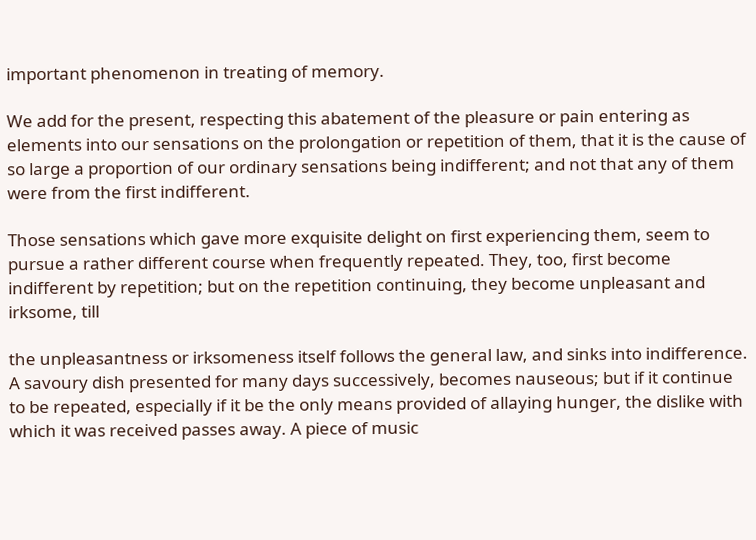important phenomenon in treating of memory.

We add for the present, respecting this abatement of the pleasure or pain entering as elements into our sensations on the prolongation or repetition of them, that it is the cause of so large a proportion of our ordinary sensations being indifferent; and not that any of them were from the first indifferent.

Those sensations which gave more exquisite delight on first experiencing them, seem to pursue a rather different course when frequently repeated. They, too, first become indifferent by repetition; but on the repetition continuing, they become unpleasant and irksome, till

the unpleasantness or irksomeness itself follows the general law, and sinks into indifference. A savoury dish presented for many days successively, becomes nauseous; but if it continue to be repeated, especially if it be the only means provided of allaying hunger, the dislike with which it was received passes away. A piece of music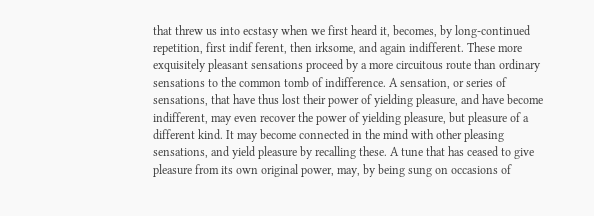that threw us into ecstasy when we first heard it, becomes, by long-continued repetition, first indif ferent, then irksome, and again indifferent. These more exquisitely pleasant sensations proceed by a more circuitous route than ordinary sensations to the common tomb of indifference. A sensation, or series of sensations, that have thus lost their power of yielding pleasure, and have become indifferent, may even recover the power of yielding pleasure, but pleasure of a different kind. It may become connected in the mind with other pleasing sensations, and yield pleasure by recalling these. A tune that has ceased to give pleasure from its own original power, may, by being sung on occasions of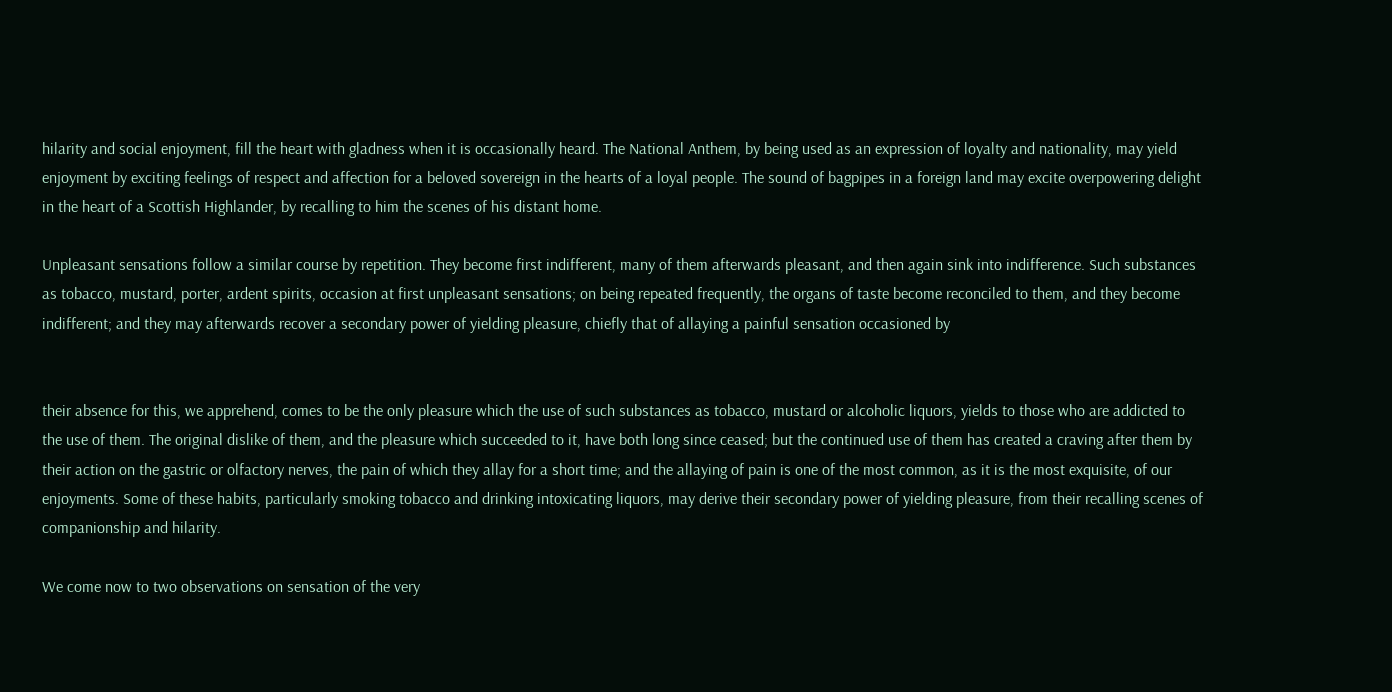hilarity and social enjoyment, fill the heart with gladness when it is occasionally heard. The National Anthem, by being used as an expression of loyalty and nationality, may yield enjoyment by exciting feelings of respect and affection for a beloved sovereign in the hearts of a loyal people. The sound of bagpipes in a foreign land may excite overpowering delight in the heart of a Scottish Highlander, by recalling to him the scenes of his distant home.

Unpleasant sensations follow a similar course by repetition. They become first indifferent, many of them afterwards pleasant, and then again sink into indifference. Such substances as tobacco, mustard, porter, ardent spirits, occasion at first unpleasant sensations; on being repeated frequently, the organs of taste become reconciled to them, and they become indifferent; and they may afterwards recover a secondary power of yielding pleasure, chiefly that of allaying a painful sensation occasioned by


their absence for this, we apprehend, comes to be the only pleasure which the use of such substances as tobacco, mustard or alcoholic liquors, yields to those who are addicted to the use of them. The original dislike of them, and the pleasure which succeeded to it, have both long since ceased; but the continued use of them has created a craving after them by their action on the gastric or olfactory nerves, the pain of which they allay for a short time; and the allaying of pain is one of the most common, as it is the most exquisite, of our enjoyments. Some of these habits, particularly smoking tobacco and drinking intoxicating liquors, may derive their secondary power of yielding pleasure, from their recalling scenes of companionship and hilarity.

We come now to two observations on sensation of the very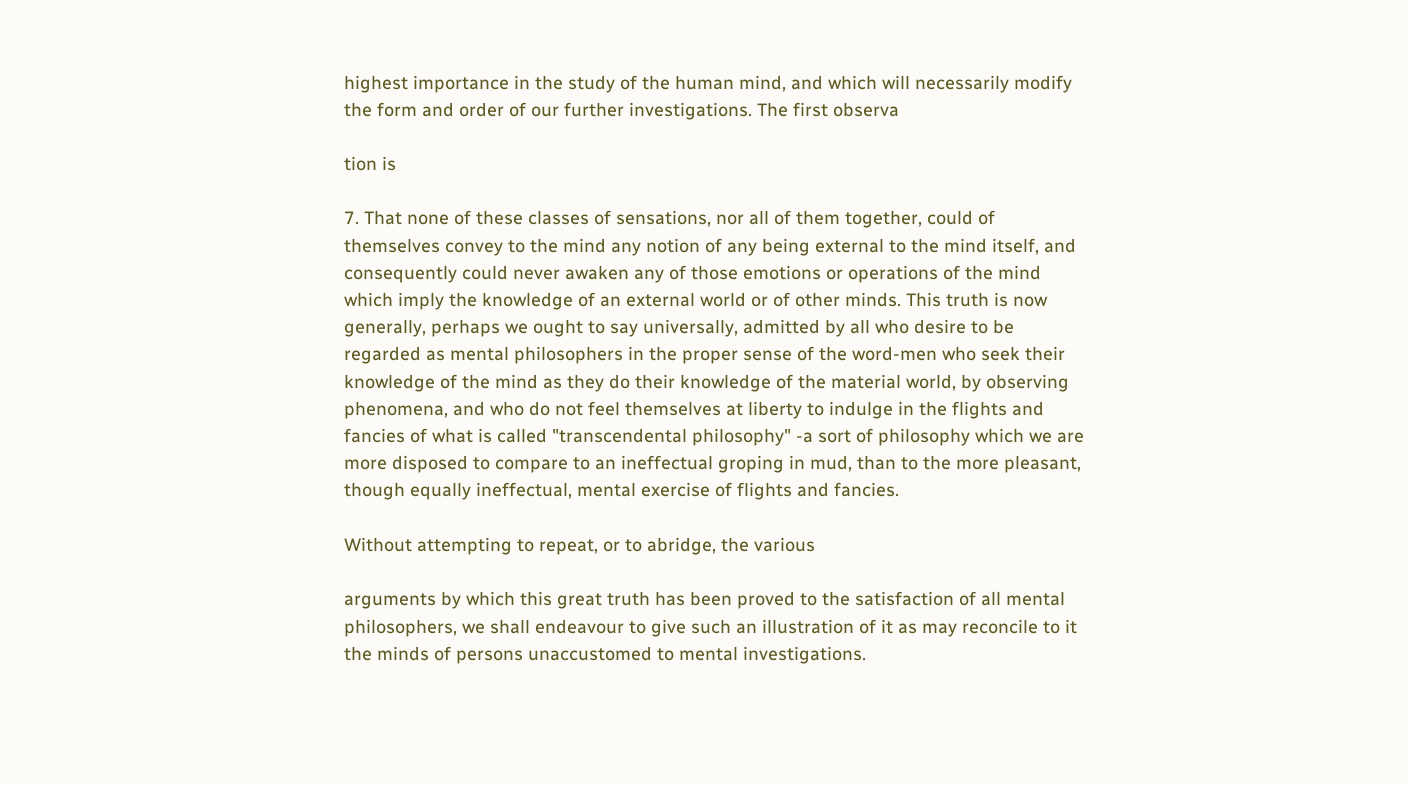highest importance in the study of the human mind, and which will necessarily modify the form and order of our further investigations. The first observa

tion is

7. That none of these classes of sensations, nor all of them together, could of themselves convey to the mind any notion of any being external to the mind itself, and consequently could never awaken any of those emotions or operations of the mind which imply the knowledge of an external world or of other minds. This truth is now generally, perhaps we ought to say universally, admitted by all who desire to be regarded as mental philosophers in the proper sense of the word-men who seek their knowledge of the mind as they do their knowledge of the material world, by observing phenomena, and who do not feel themselves at liberty to indulge in the flights and fancies of what is called "transcendental philosophy" -a sort of philosophy which we are more disposed to compare to an ineffectual groping in mud, than to the more pleasant, though equally ineffectual, mental exercise of flights and fancies.

Without attempting to repeat, or to abridge, the various

arguments by which this great truth has been proved to the satisfaction of all mental philosophers, we shall endeavour to give such an illustration of it as may reconcile to it the minds of persons unaccustomed to mental investigations.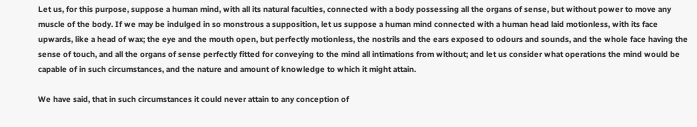Let us, for this purpose, suppose a human mind, with all its natural faculties, connected with a body possessing all the organs of sense, but without power to move any muscle of the body. If we may be indulged in so monstrous a supposition, let us suppose a human mind connected with a human head laid motionless, with its face upwards, like a head of wax; the eye and the mouth open, but perfectly motionless, the nostrils and the ears exposed to odours and sounds, and the whole face having the sense of touch, and all the organs of sense perfectly fitted for conveying to the mind all intimations from without; and let us consider what operations the mind would be capable of in such circumstances, and the nature and amount of knowledge to which it might attain.

We have said, that in such circumstances it could never attain to any conception of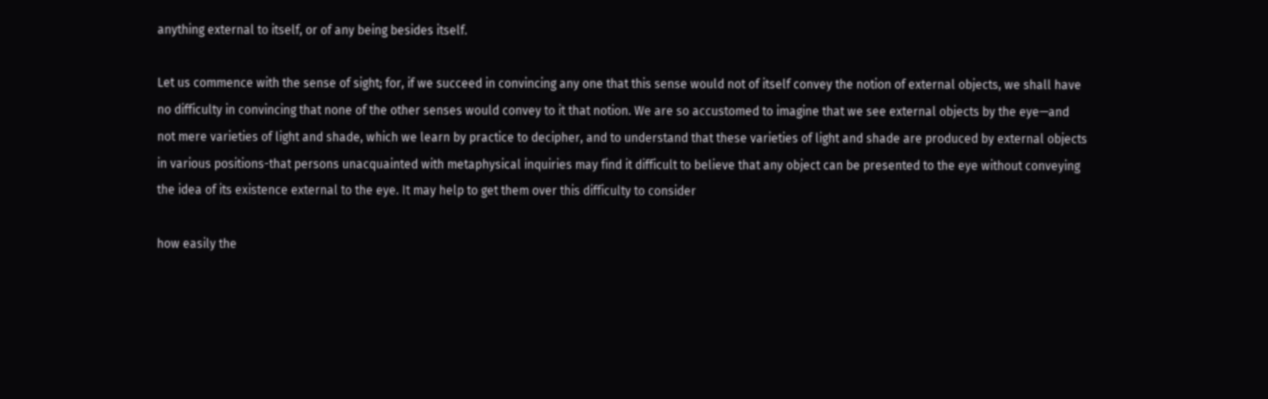anything external to itself, or of any being besides itself.

Let us commence with the sense of sight; for, if we succeed in convincing any one that this sense would not of itself convey the notion of external objects, we shall have no difficulty in convincing that none of the other senses would convey to it that notion. We are so accustomed to imagine that we see external objects by the eye—and not mere varieties of light and shade, which we learn by practice to decipher, and to understand that these varieties of light and shade are produced by external objects in various positions-that persons unacquainted with metaphysical inquiries may find it difficult to believe that any object can be presented to the eye without conveying the idea of its existence external to the eye. It may help to get them over this difficulty to consider

how easily the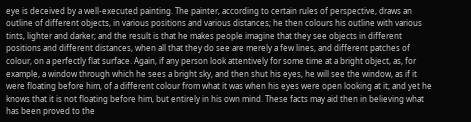eye is deceived by a well-executed painting. The painter, according to certain rules of perspective, draws an outline of different objects, in various positions and various distances; he then colours his outline with various tints, lighter and darker; and the result is that he makes people imagine that they see objects in different positions and different distances, when all that they do see are merely a few lines, and different patches of colour, on a perfectly flat surface. Again, if any person look attentively for some time at a bright object, as, for example, a window through which he sees a bright sky, and then shut his eyes, he will see the window, as if it were floating before him, of a different colour from what it was when his eyes were open looking at it; and yet he knows that it is not floating before him, but entirely in his own mind. These facts may aid then in believing what has been proved to the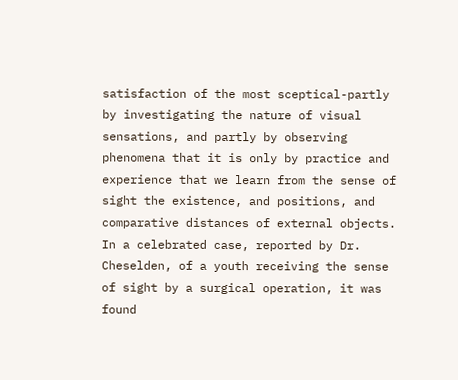satisfaction of the most sceptical-partly by investigating the nature of visual sensations, and partly by observing phenomena that it is only by practice and experience that we learn from the sense of sight the existence, and positions, and comparative distances of external objects. In a celebrated case, reported by Dr. Cheselden, of a youth receiving the sense of sight by a surgical operation, it was found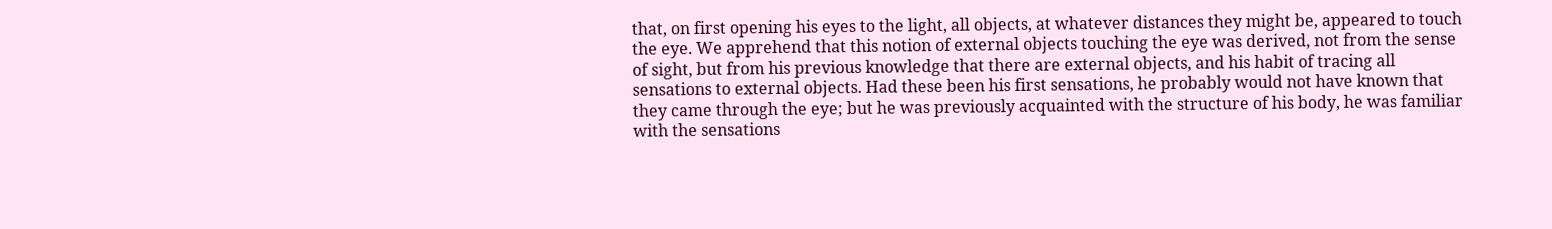that, on first opening his eyes to the light, all objects, at whatever distances they might be, appeared to touch the eye. We apprehend that this notion of external objects touching the eye was derived, not from the sense of sight, but from his previous knowledge that there are external objects, and his habit of tracing all sensations to external objects. Had these been his first sensations, he probably would not have known that they came through the eye; but he was previously acquainted with the structure of his body, he was familiar with the sensations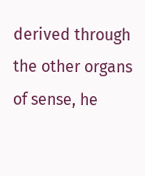derived through the other organs of sense, he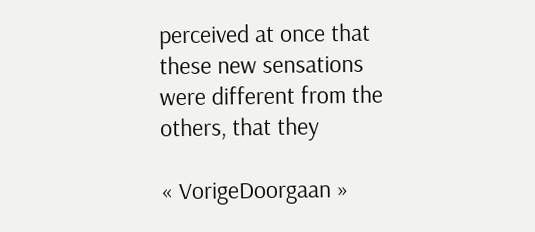perceived at once that these new sensations were different from the others, that they

« VorigeDoorgaan »